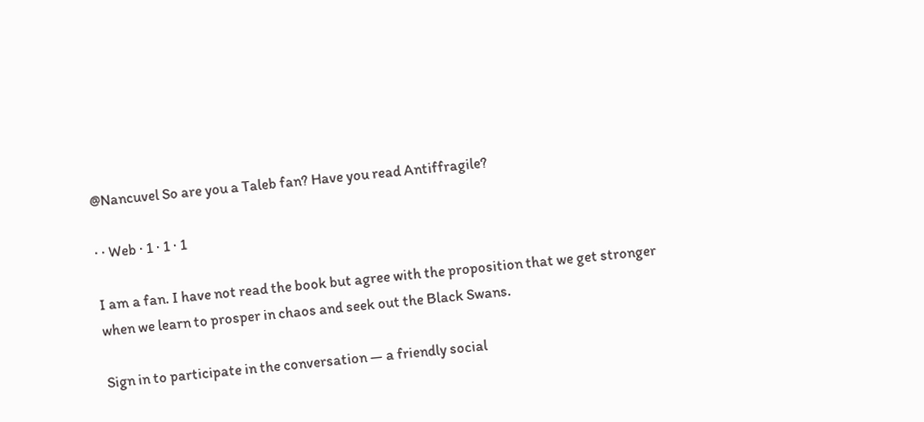@Nancuvel So are you a Taleb fan? Have you read Antiffragile?

· · Web · 1 · 1 · 1

I am a fan. I have not read the book but agree with the proposition that we get stronger when we learn to prosper in chaos and seek out the Black Swans.

Sign in to participate in the conversation — a friendly social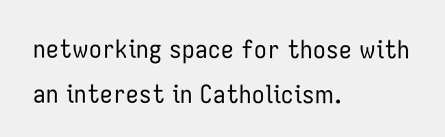networking space for those with an interest in Catholicism.